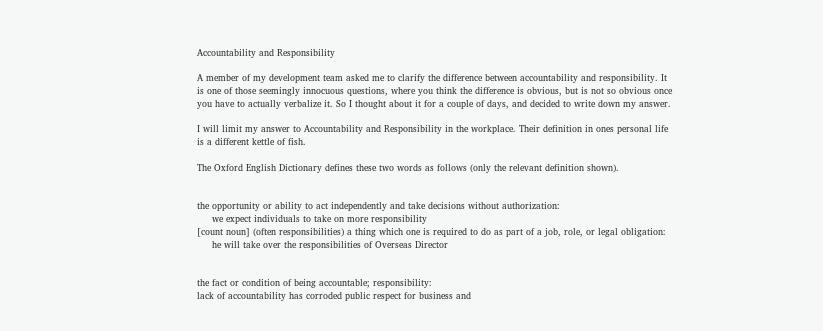Accountability and Responsibility

A member of my development team asked me to clarify the difference between accountability and responsibility. It is one of those seemingly innocuous questions, where you think the difference is obvious, but is not so obvious once you have to actually verbalize it. So I thought about it for a couple of days, and decided to write down my answer.

I will limit my answer to Accountability and Responsibility in the workplace. Their definition in ones personal life is a different kettle of fish.

The Oxford English Dictionary defines these two words as follows (only the relevant definition shown).


the opportunity or ability to act independently and take decisions without authorization:
     we expect individuals to take on more responsibility
[count noun] (often responsibilities) a thing which one is required to do as part of a job, role, or legal obligation:
     he will take over the responsibilities of Overseas Director


the fact or condition of being accountable; responsibility:
lack of accountability has corroded public respect for business and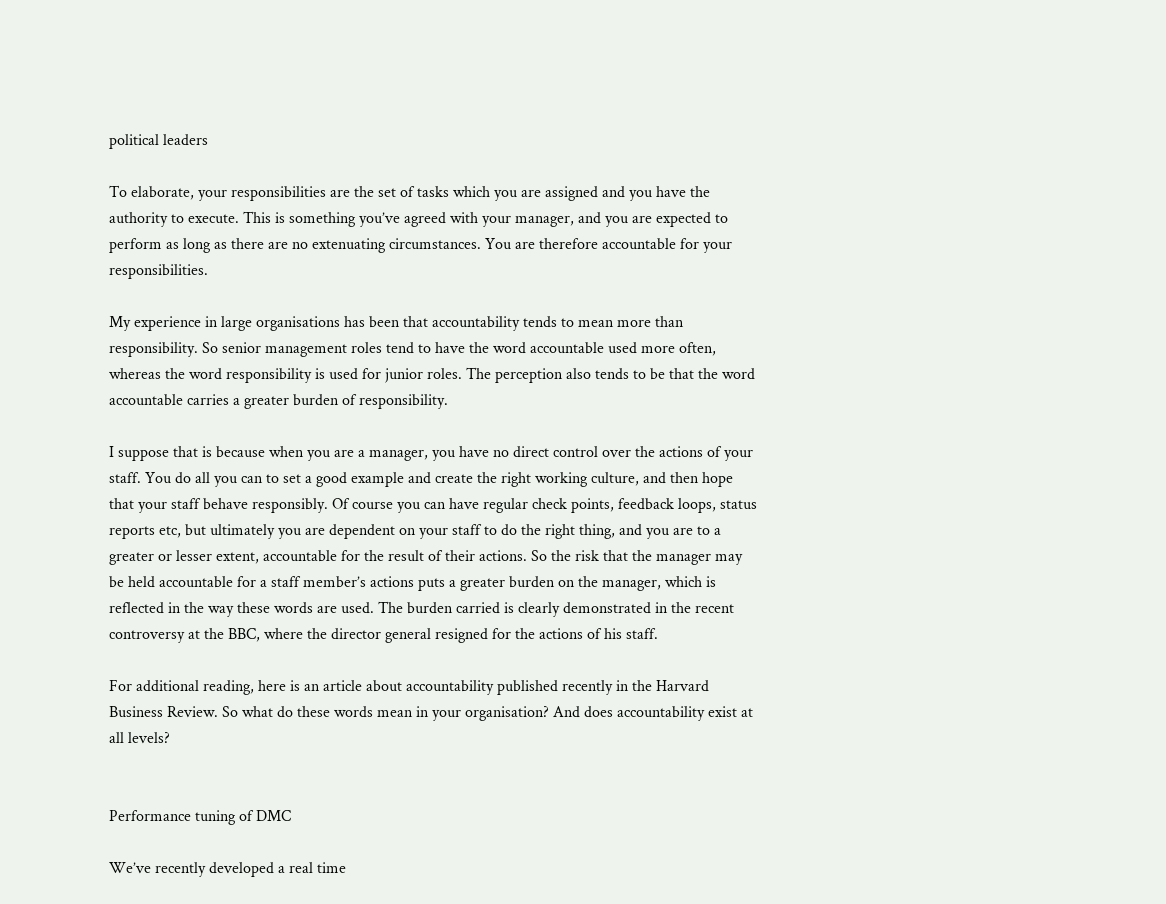political leaders

To elaborate, your responsibilities are the set of tasks which you are assigned and you have the authority to execute. This is something you’ve agreed with your manager, and you are expected to perform as long as there are no extenuating circumstances. You are therefore accountable for your responsibilities.

My experience in large organisations has been that accountability tends to mean more than responsibility. So senior management roles tend to have the word accountable used more often, whereas the word responsibility is used for junior roles. The perception also tends to be that the word accountable carries a greater burden of responsibility.

I suppose that is because when you are a manager, you have no direct control over the actions of your staff. You do all you can to set a good example and create the right working culture, and then hope that your staff behave responsibly. Of course you can have regular check points, feedback loops, status reports etc, but ultimately you are dependent on your staff to do the right thing, and you are to a greater or lesser extent, accountable for the result of their actions. So the risk that the manager may be held accountable for a staff member’s actions puts a greater burden on the manager, which is reflected in the way these words are used. The burden carried is clearly demonstrated in the recent controversy at the BBC, where the director general resigned for the actions of his staff.

For additional reading, here is an article about accountability published recently in the Harvard Business Review. So what do these words mean in your organisation? And does accountability exist at all levels?


Performance tuning of DMC

We’ve recently developed a real time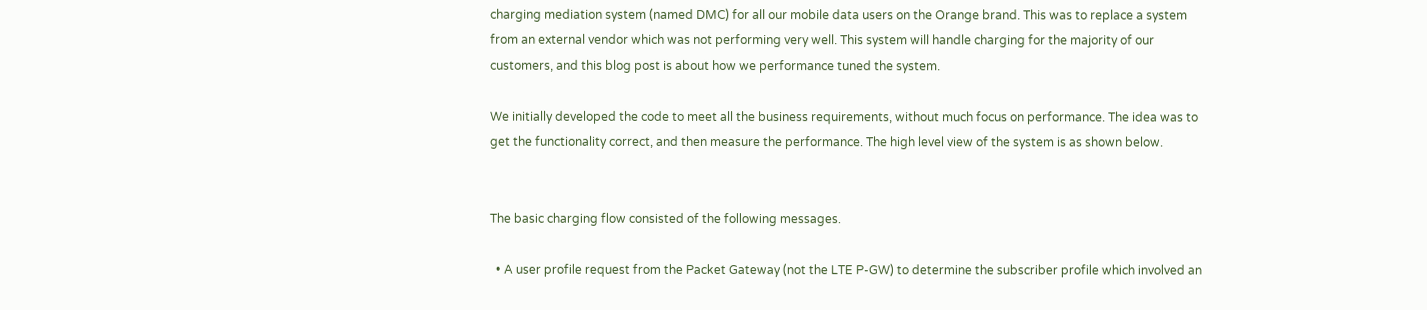charging mediation system (named DMC) for all our mobile data users on the Orange brand. This was to replace a system from an external vendor which was not performing very well. This system will handle charging for the majority of our customers, and this blog post is about how we performance tuned the system.

We initially developed the code to meet all the business requirements, without much focus on performance. The idea was to get the functionality correct, and then measure the performance. The high level view of the system is as shown below.


The basic charging flow consisted of the following messages.

  • A user profile request from the Packet Gateway (not the LTE P-GW) to determine the subscriber profile which involved an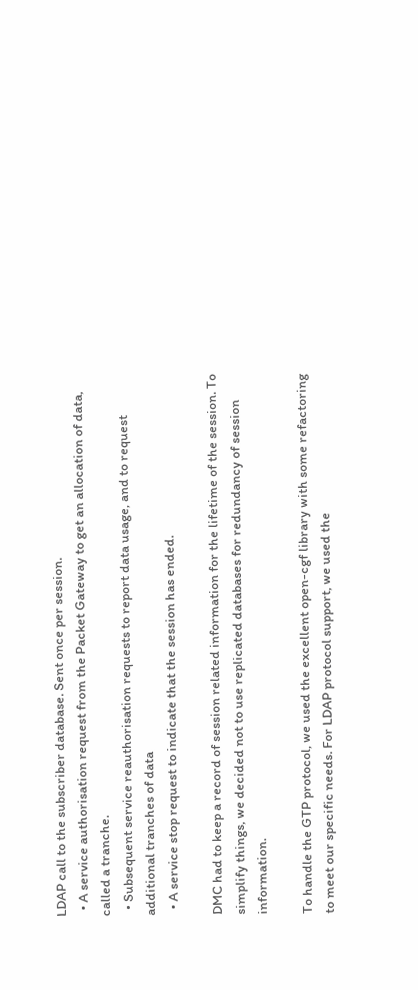LDAP call to the subscriber database. Sent once per session.
  • A service authorisation request from the Packet Gateway to get an allocation of data, called a tranche.
  • Subsequent service reauthorisation requests to report data usage, and to request additional tranches of data
  • A service stop request to indicate that the session has ended.

DMC had to keep a record of session related information for the lifetime of the session. To simplify things, we decided not to use replicated databases for redundancy of session information.

To handle the GTP protocol, we used the excellent open-cgf library with some refactoring to meet our specific needs. For LDAP protocol support, we used the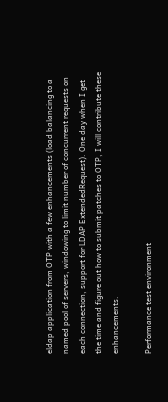eldap application from OTP with a few enhancements (load balancing to a named pool of servers, windowing to limit number of concurrent requests on each connection, support for LDAP ExtendedRequest). One day when I get the time and figure out how to submit patches to OTP, I will contribute these enhancements.

Performance test environment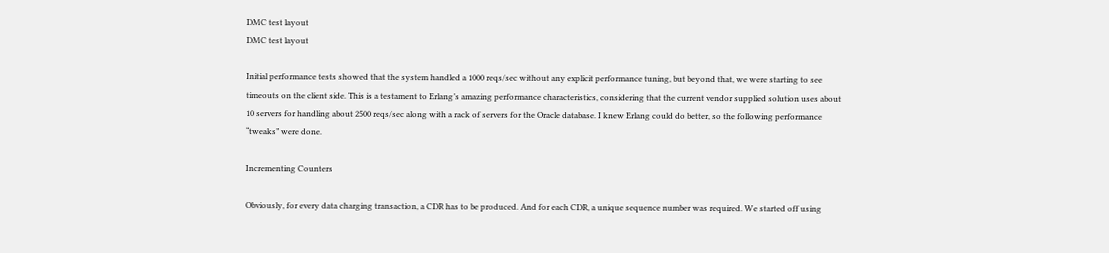DMC test layout
DMC test layout

Initial performance tests showed that the system handled a 1000 reqs/sec without any explicit performance tuning, but beyond that, we were starting to see timeouts on the client side. This is a testament to Erlang’s amazing performance characteristics, considering that the current vendor supplied solution uses about 10 servers for handling about 2500 reqs/sec along with a rack of servers for the Oracle database. I knew Erlang could do better, so the following performance “tweaks” were done.

Incrementing Counters

Obviously, for every data charging transaction, a CDR has to be produced. And for each CDR, a unique sequence number was required. We started off using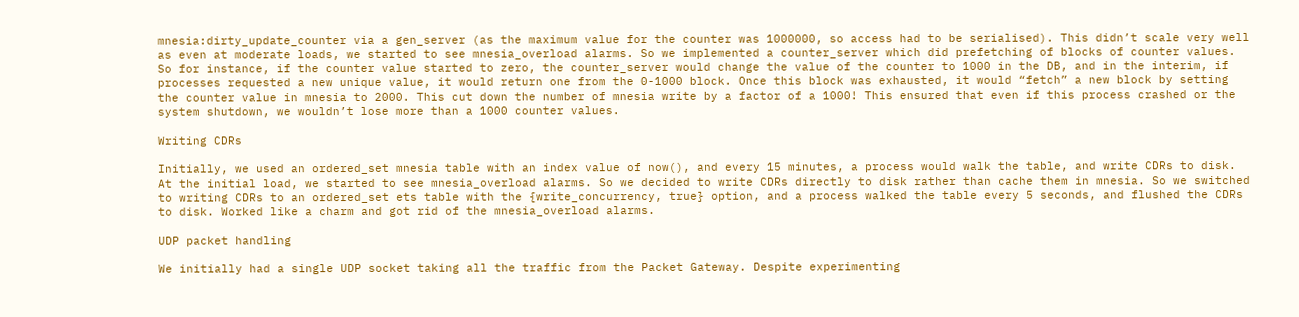mnesia:dirty_update_counter via a gen_server (as the maximum value for the counter was 1000000, so access had to be serialised). This didn’t scale very well as even at moderate loads, we started to see mnesia_overload alarms. So we implemented a counter_server which did prefetching of blocks of counter values. So for instance, if the counter value started to zero, the counter_server would change the value of the counter to 1000 in the DB, and in the interim, if processes requested a new unique value, it would return one from the 0-1000 block. Once this block was exhausted, it would “fetch” a new block by setting the counter value in mnesia to 2000. This cut down the number of mnesia write by a factor of a 1000! This ensured that even if this process crashed or the system shutdown, we wouldn’t lose more than a 1000 counter values.

Writing CDRs

Initially, we used an ordered_set mnesia table with an index value of now(), and every 15 minutes, a process would walk the table, and write CDRs to disk. At the initial load, we started to see mnesia_overload alarms. So we decided to write CDRs directly to disk rather than cache them in mnesia. So we switched to writing CDRs to an ordered_set ets table with the {write_concurrency, true} option, and a process walked the table every 5 seconds, and flushed the CDRs to disk. Worked like a charm and got rid of the mnesia_overload alarms.

UDP packet handling

We initially had a single UDP socket taking all the traffic from the Packet Gateway. Despite experimenting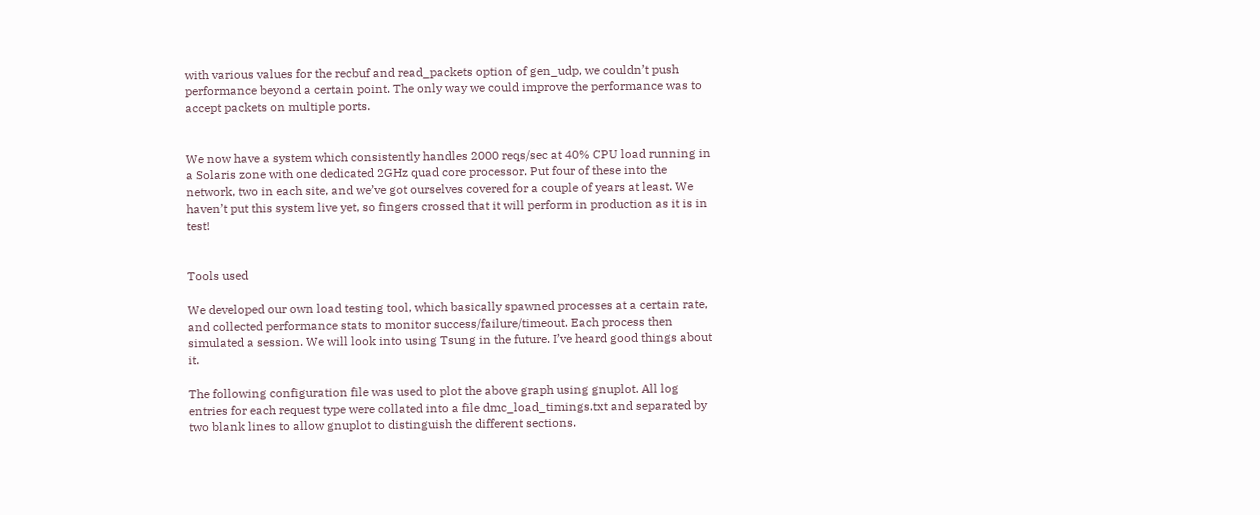with various values for the recbuf and read_packets option of gen_udp, we couldn’t push performance beyond a certain point. The only way we could improve the performance was to accept packets on multiple ports.


We now have a system which consistently handles 2000 reqs/sec at 40% CPU load running in a Solaris zone with one dedicated 2GHz quad core processor. Put four of these into the network, two in each site, and we’ve got ourselves covered for a couple of years at least. We haven’t put this system live yet, so fingers crossed that it will perform in production as it is in test!


Tools used

We developed our own load testing tool, which basically spawned processes at a certain rate, and collected performance stats to monitor success/failure/timeout. Each process then simulated a session. We will look into using Tsung in the future. I’ve heard good things about it.

The following configuration file was used to plot the above graph using gnuplot. All log entries for each request type were collated into a file dmc_load_timings.txt and separated by two blank lines to allow gnuplot to distinguish the different sections.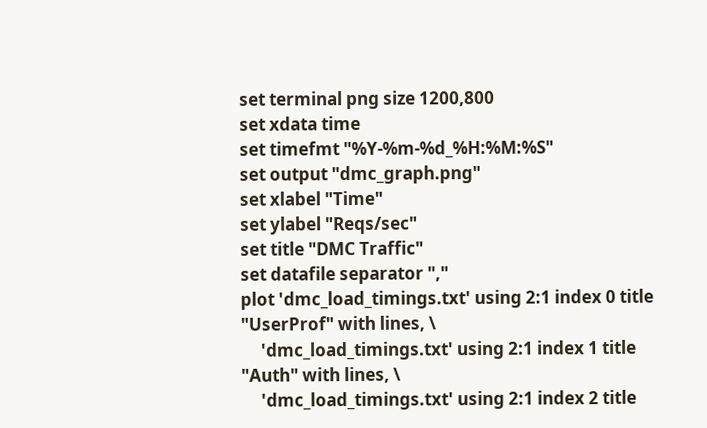set terminal png size 1200,800
set xdata time
set timefmt "%Y-%m-%d_%H:%M:%S"
set output "dmc_graph.png"
set xlabel "Time"
set ylabel "Reqs/sec"
set title "DMC Traffic"
set datafile separator ","
plot 'dmc_load_timings.txt' using 2:1 index 0 title "UserProf" with lines, \
     'dmc_load_timings.txt' using 2:1 index 1 title "Auth" with lines, \
     'dmc_load_timings.txt' using 2:1 index 2 title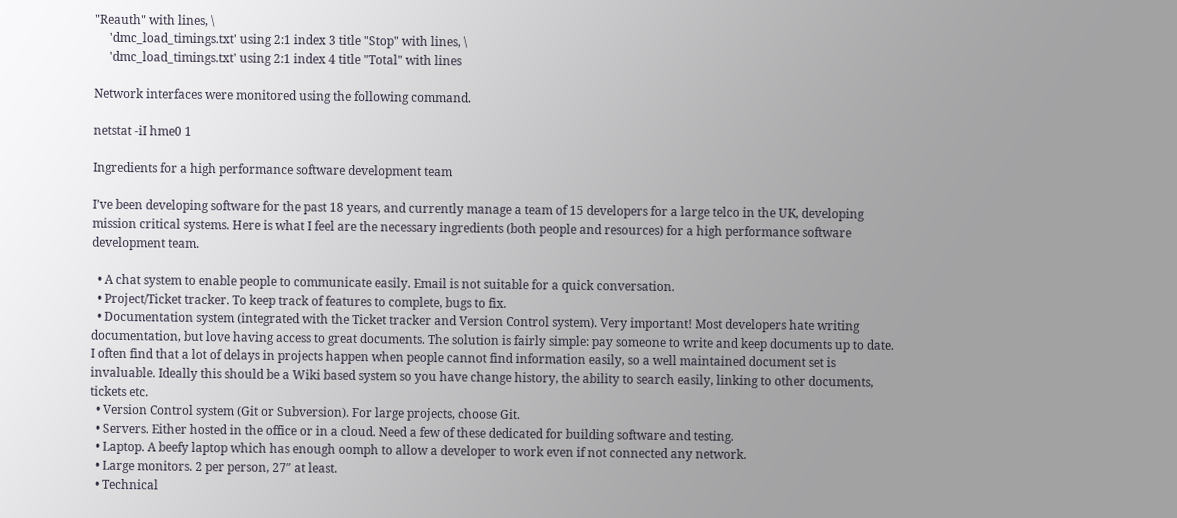"Reauth" with lines, \
     'dmc_load_timings.txt' using 2:1 index 3 title "Stop" with lines, \
     'dmc_load_timings.txt' using 2:1 index 4 title "Total" with lines

Network interfaces were monitored using the following command.

netstat -iI hme0 1

Ingredients for a high performance software development team

I’ve been developing software for the past 18 years, and currently manage a team of 15 developers for a large telco in the UK, developing mission critical systems. Here is what I feel are the necessary ingredients (both people and resources) for a high performance software development team.

  • A chat system to enable people to communicate easily. Email is not suitable for a quick conversation.
  • Project/Ticket tracker. To keep track of features to complete, bugs to fix.
  • Documentation system (integrated with the Ticket tracker and Version Control system). Very important! Most developers hate writing documentation, but love having access to great documents. The solution is fairly simple: pay someone to write and keep documents up to date. I often find that a lot of delays in projects happen when people cannot find information easily, so a well maintained document set is invaluable. Ideally this should be a Wiki based system so you have change history, the ability to search easily, linking to other documents, tickets etc.
  • Version Control system (Git or Subversion). For large projects, choose Git.
  • Servers. Either hosted in the office or in a cloud. Need a few of these dedicated for building software and testing.
  • Laptop. A beefy laptop which has enough oomph to allow a developer to work even if not connected any network.
  • Large monitors. 2 per person, 27″ at least.
  • Technical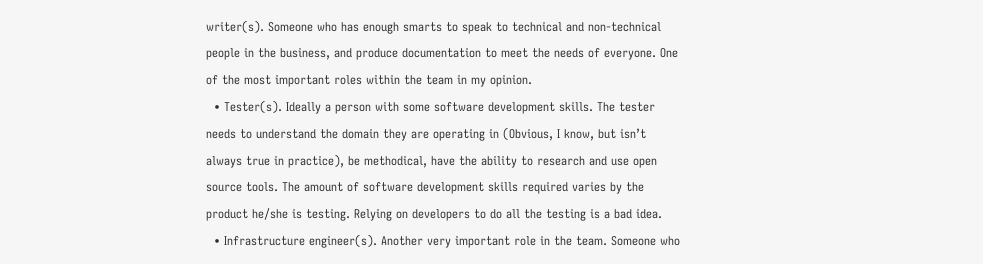writer(s). Someone who has enough smarts to speak to technical and non-technical people in the business, and produce documentation to meet the needs of everyone. One of the most important roles within the team in my opinion.
  • Tester(s). Ideally a person with some software development skills. The tester needs to understand the domain they are operating in (Obvious, I know, but isn’t always true in practice), be methodical, have the ability to research and use open source tools. The amount of software development skills required varies by the product he/she is testing. Relying on developers to do all the testing is a bad idea.
  • Infrastructure engineer(s). Another very important role in the team. Someone who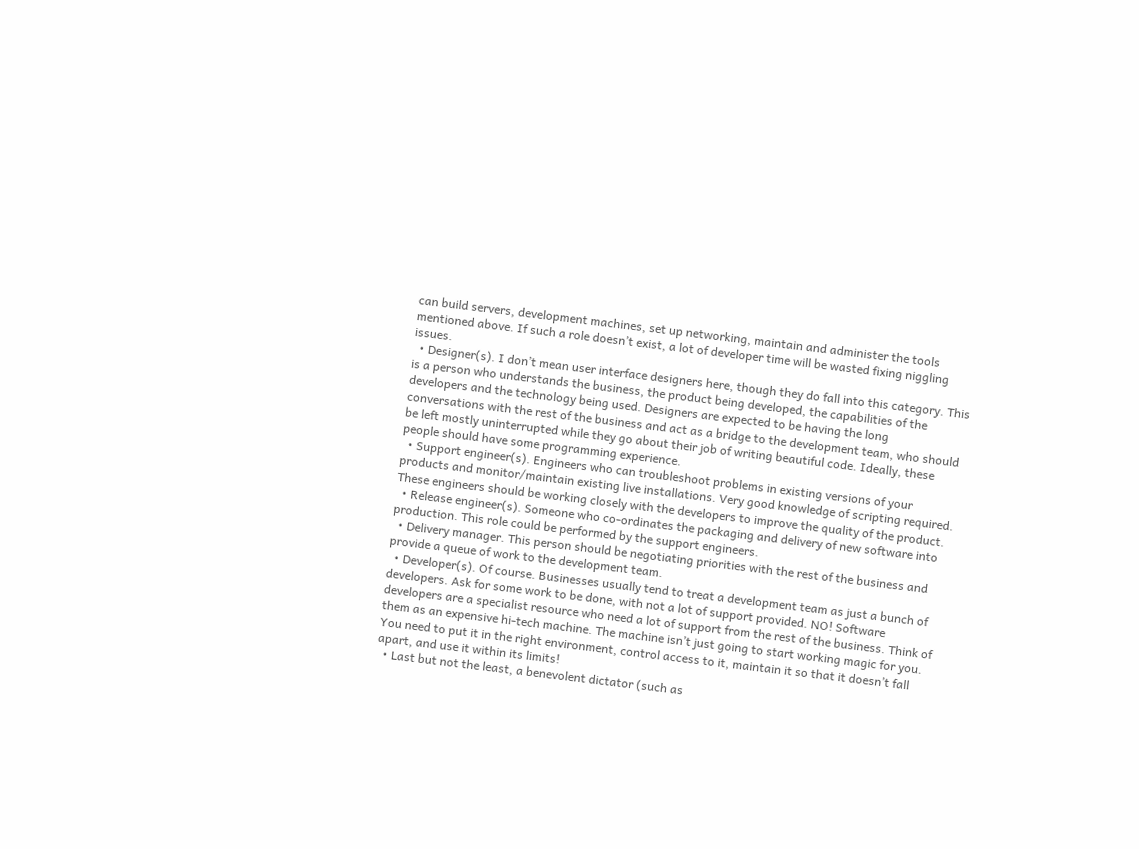can build servers, development machines, set up networking, maintain and administer the tools mentioned above. If such a role doesn’t exist, a lot of developer time will be wasted fixing niggling issues.
  • Designer(s). I don’t mean user interface designers here, though they do fall into this category. This is a person who understands the business, the product being developed, the capabilities of the developers and the technology being used. Designers are expected to be having the long conversations with the rest of the business and act as a bridge to the development team, who should be left mostly uninterrupted while they go about their job of writing beautiful code. Ideally, these people should have some programming experience.
  • Support engineer(s). Engineers who can troubleshoot problems in existing versions of your products and monitor/maintain existing live installations. Very good knowledge of scripting required. These engineers should be working closely with the developers to improve the quality of the product.
  • Release engineer(s). Someone who co-ordinates the packaging and delivery of new software into production. This role could be performed by the support engineers.
  • Delivery manager. This person should be negotiating priorities with the rest of the business and provide a queue of work to the development team.
  • Developer(s). Of course. Businesses usually tend to treat a development team as just a bunch of developers. Ask for some work to be done, with not a lot of support provided. NO! Software developers are a specialist resource who need a lot of support from the rest of the business. Think of them as an expensive hi-tech machine. The machine isn’t just going to start working magic for you. You need to put it in the right environment, control access to it, maintain it so that it doesn’t fall apart, and use it within its limits!
  • Last but not the least, a benevolent dictator (such as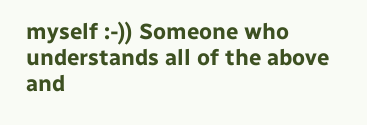myself :-)) Someone who understands all of the above and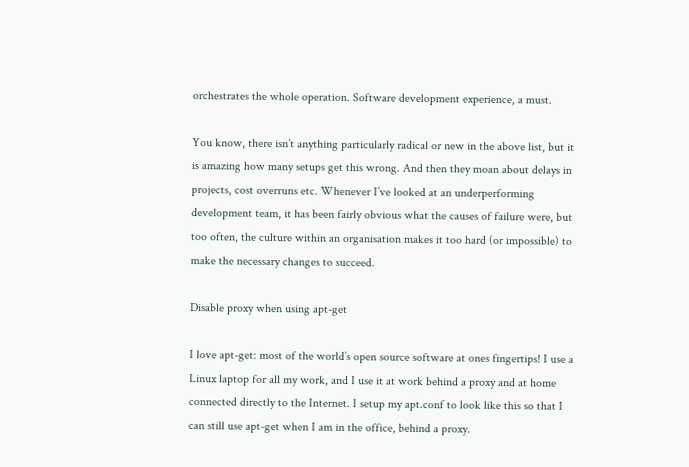orchestrates the whole operation. Software development experience, a must.

You know, there isn’t anything particularly radical or new in the above list, but it is amazing how many setups get this wrong. And then they moan about delays in projects, cost overruns etc. Whenever I’ve looked at an underperforming development team, it has been fairly obvious what the causes of failure were, but too often, the culture within an organisation makes it too hard (or impossible) to make the necessary changes to succeed.

Disable proxy when using apt-get

I love apt-get: most of the world’s open source software at ones fingertips! I use a Linux laptop for all my work, and I use it at work behind a proxy and at home connected directly to the Internet. I setup my apt.conf to look like this so that I can still use apt-get when I am in the office, behind a proxy.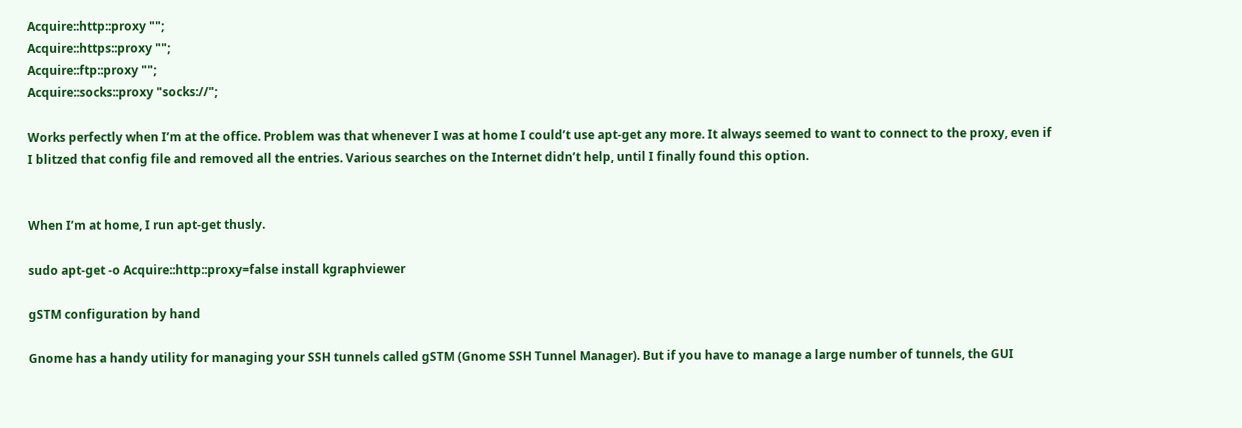Acquire::http::proxy "";
Acquire::https::proxy "";
Acquire::ftp::proxy "";
Acquire::socks::proxy "socks://";

Works perfectly when I’m at the office. Problem was that whenever I was at home I could’t use apt-get any more. It always seemed to want to connect to the proxy, even if I blitzed that config file and removed all the entries. Various searches on the Internet didn’t help, until I finally found this option.


When I’m at home, I run apt-get thusly.

sudo apt-get -o Acquire::http::proxy=false install kgraphviewer

gSTM configuration by hand

Gnome has a handy utility for managing your SSH tunnels called gSTM (Gnome SSH Tunnel Manager). But if you have to manage a large number of tunnels, the GUI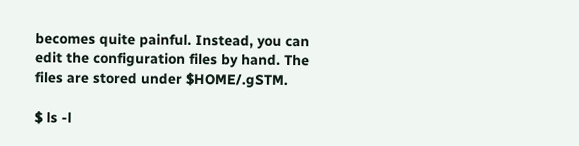becomes quite painful. Instead, you can edit the configuration files by hand. The files are stored under $HOME/.gSTM.

$ ls -l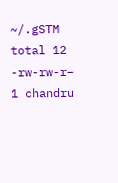~/.gSTM
total 12
-rw-rw-r– 1 chandru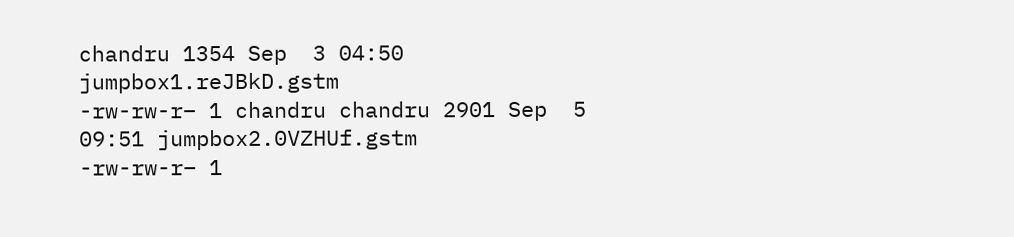chandru 1354 Sep  3 04:50 jumpbox1.reJBkD.gstm
-rw-rw-r– 1 chandru chandru 2901 Sep  5 09:51 jumpbox2.0VZHUf.gstm
-rw-rw-r– 1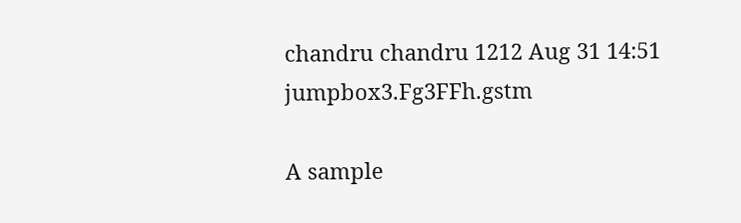chandru chandru 1212 Aug 31 14:51 jumpbox3.Fg3FFh.gstm

A sample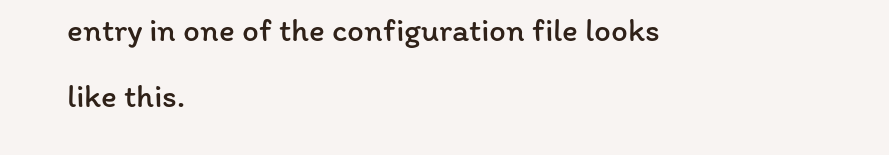entry in one of the configuration file looks like this.